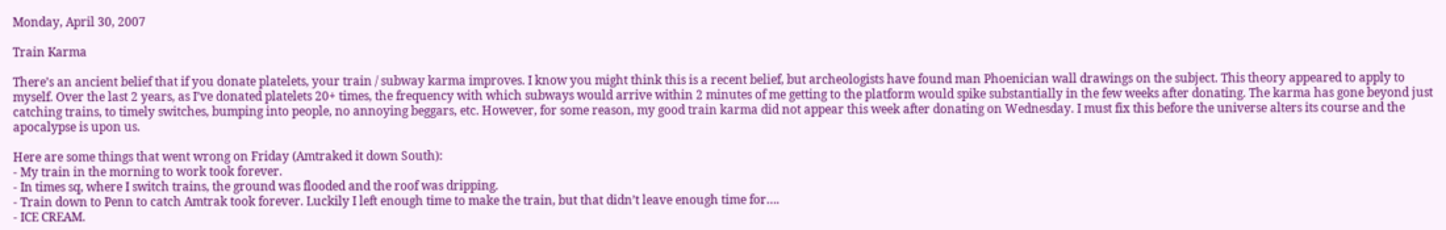Monday, April 30, 2007

Train Karma

There’s an ancient belief that if you donate platelets, your train / subway karma improves. I know you might think this is a recent belief, but archeologists have found man Phoenician wall drawings on the subject. This theory appeared to apply to myself. Over the last 2 years, as I’ve donated platelets 20+ times, the frequency with which subways would arrive within 2 minutes of me getting to the platform would spike substantially in the few weeks after donating. The karma has gone beyond just catching trains, to timely switches, bumping into people, no annoying beggars, etc. However, for some reason, my good train karma did not appear this week after donating on Wednesday. I must fix this before the universe alters its course and the apocalypse is upon us.

Here are some things that went wrong on Friday (Amtraked it down South):
- My train in the morning to work took forever.
- In times sq, where I switch trains, the ground was flooded and the roof was dripping.
- Train down to Penn to catch Amtrak took forever. Luckily I left enough time to make the train, but that didn’t leave enough time for….
- ICE CREAM.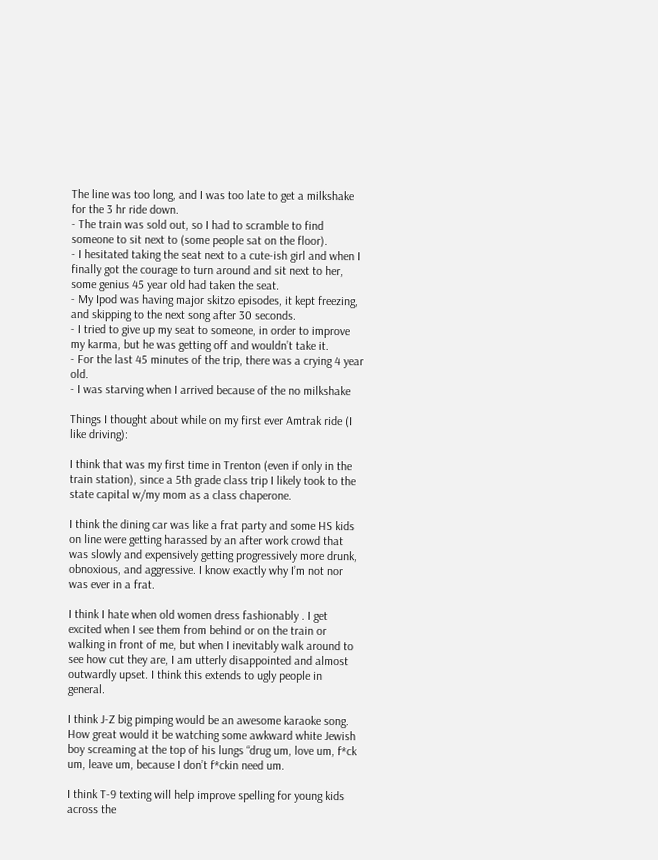The line was too long, and I was too late to get a milkshake for the 3 hr ride down.
- The train was sold out, so I had to scramble to find someone to sit next to (some people sat on the floor).
- I hesitated taking the seat next to a cute-ish girl and when I finally got the courage to turn around and sit next to her, some genius 45 year old had taken the seat.
- My Ipod was having major skitzo episodes, it kept freezing, and skipping to the next song after 30 seconds.
- I tried to give up my seat to someone, in order to improve my karma, but he was getting off and wouldn’t take it.
- For the last 45 minutes of the trip, there was a crying 4 year old.
- I was starving when I arrived because of the no milkshake

Things I thought about while on my first ever Amtrak ride (I like driving):

I think that was my first time in Trenton (even if only in the train station), since a 5th grade class trip I likely took to the state capital w/my mom as a class chaperone.

I think the dining car was like a frat party and some HS kids on line were getting harassed by an after work crowd that was slowly and expensively getting progressively more drunk, obnoxious, and aggressive. I know exactly why I’m not nor was ever in a frat.

I think I hate when old women dress fashionably . I get excited when I see them from behind or on the train or walking in front of me, but when I inevitably walk around to see how cut they are, I am utterly disappointed and almost outwardly upset. I think this extends to ugly people in general.

I think J-Z big pimping would be an awesome karaoke song. How great would it be watching some awkward white Jewish boy screaming at the top of his lungs “drug um, love um, f*ck um, leave um, because I don’t f*ckin need um.

I think T-9 texting will help improve spelling for young kids across the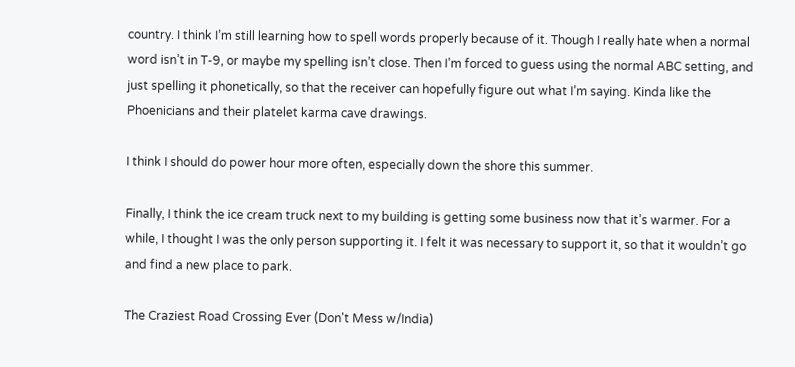country. I think I’m still learning how to spell words properly because of it. Though I really hate when a normal word isn’t in T-9, or maybe my spelling isn’t close. Then I’m forced to guess using the normal ABC setting, and just spelling it phonetically, so that the receiver can hopefully figure out what I’m saying. Kinda like the Phoenicians and their platelet karma cave drawings.

I think I should do power hour more often, especially down the shore this summer.

Finally, I think the ice cream truck next to my building is getting some business now that it’s warmer. For a while, I thought I was the only person supporting it. I felt it was necessary to support it, so that it wouldn’t go and find a new place to park.

The Craziest Road Crossing Ever (Don't Mess w/India)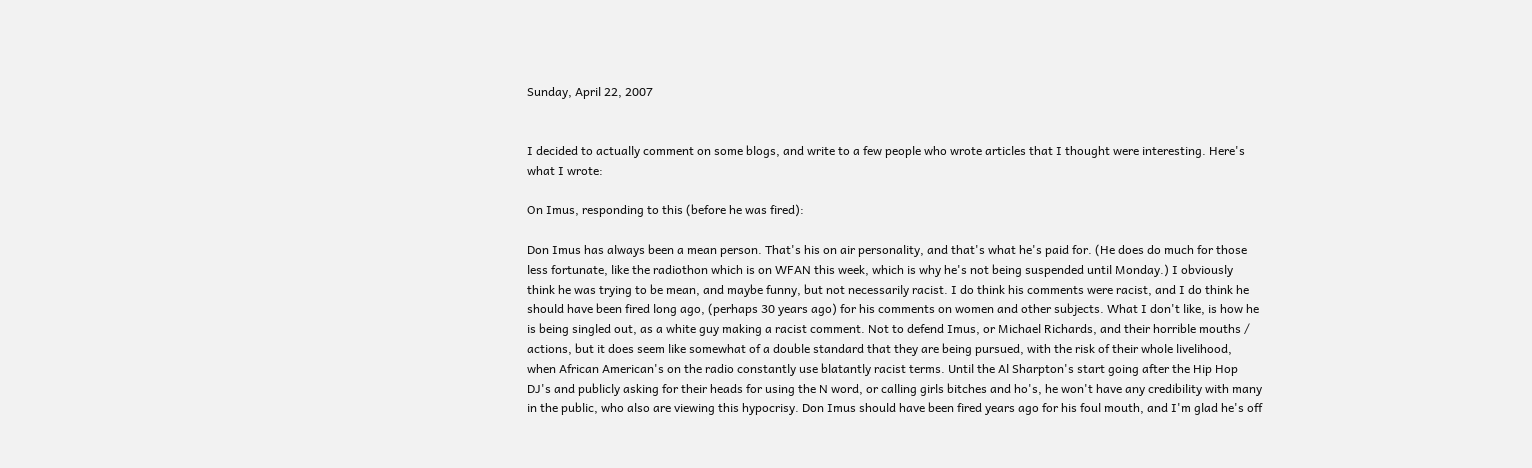Sunday, April 22, 2007


I decided to actually comment on some blogs, and write to a few people who wrote articles that I thought were interesting. Here's what I wrote:

On Imus, responding to this (before he was fired):

Don Imus has always been a mean person. That's his on air personality, and that's what he's paid for. (He does do much for those less fortunate, like the radiothon which is on WFAN this week, which is why he's not being suspended until Monday.) I obviously think he was trying to be mean, and maybe funny, but not necessarily racist. I do think his comments were racist, and I do think he should have been fired long ago, (perhaps 30 years ago) for his comments on women and other subjects. What I don't like, is how he is being singled out, as a white guy making a racist comment. Not to defend Imus, or Michael Richards, and their horrible mouths / actions, but it does seem like somewhat of a double standard that they are being pursued, with the risk of their whole livelihood, when African American's on the radio constantly use blatantly racist terms. Until the Al Sharpton's start going after the Hip Hop DJ's and publicly asking for their heads for using the N word, or calling girls bitches and ho's, he won't have any credibility with many in the public, who also are viewing this hypocrisy. Don Imus should have been fired years ago for his foul mouth, and I'm glad he's off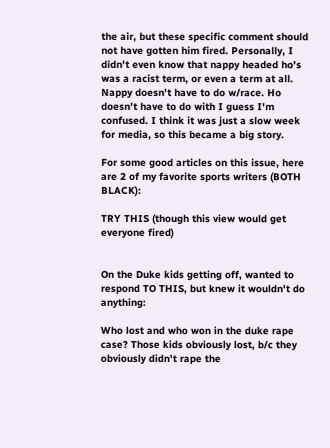the air, but these specific comment should not have gotten him fired. Personally, I didn't even know that nappy headed ho's was a racist term, or even a term at all. Nappy doesn't have to do w/race. Ho doesn't have to do with I guess I'm confused. I think it was just a slow week for media, so this became a big story.

For some good articles on this issue, here are 2 of my favorite sports writers (BOTH BLACK):

TRY THIS (though this view would get everyone fired)


On the Duke kids getting off, wanted to respond TO THIS, but knew it wouldn't do anything:

Who lost and who won in the duke rape case? Those kids obviously lost, b/c they obviously didn't rape the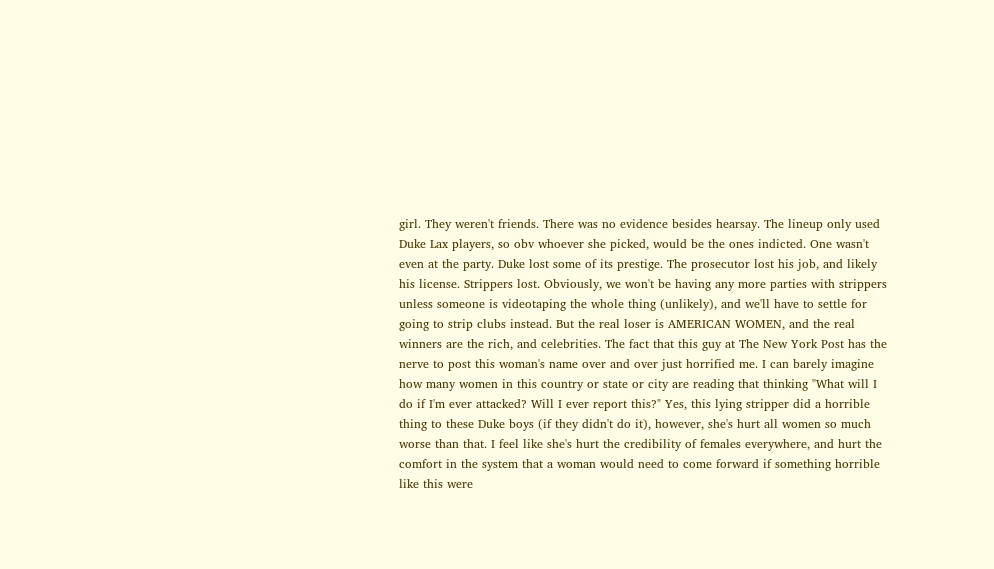girl. They weren't friends. There was no evidence besides hearsay. The lineup only used Duke Lax players, so obv whoever she picked, would be the ones indicted. One wasn't even at the party. Duke lost some of its prestige. The prosecutor lost his job, and likely his license. Strippers lost. Obviously, we won't be having any more parties with strippers unless someone is videotaping the whole thing (unlikely), and we'll have to settle for going to strip clubs instead. But the real loser is AMERICAN WOMEN, and the real winners are the rich, and celebrities. The fact that this guy at The New York Post has the nerve to post this woman's name over and over just horrified me. I can barely imagine how many women in this country or state or city are reading that thinking "What will I do if I'm ever attacked? Will I ever report this?" Yes, this lying stripper did a horrible thing to these Duke boys (if they didn't do it), however, she's hurt all women so much worse than that. I feel like she's hurt the credibility of females everywhere, and hurt the comfort in the system that a woman would need to come forward if something horrible like this were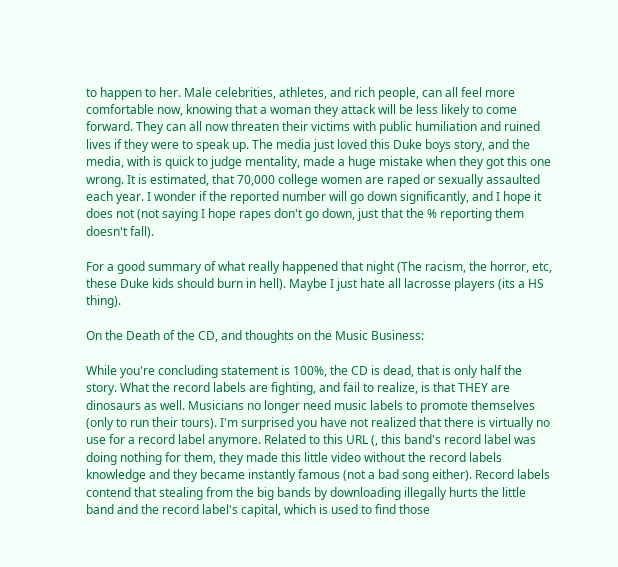to happen to her. Male celebrities, athletes, and rich people, can all feel more comfortable now, knowing that a woman they attack will be less likely to come forward. They can all now threaten their victims with public humiliation and ruined lives if they were to speak up. The media just loved this Duke boys story, and the media, with is quick to judge mentality, made a huge mistake when they got this one wrong. It is estimated, that 70,000 college women are raped or sexually assaulted each year. I wonder if the reported number will go down significantly, and I hope it does not (not saying I hope rapes don't go down, just that the % reporting them doesn't fall).

For a good summary of what really happened that night (The racism, the horror, etc, these Duke kids should burn in hell). Maybe I just hate all lacrosse players (its a HS thing).

On the Death of the CD, and thoughts on the Music Business:

While you're concluding statement is 100%, the CD is dead, that is only half the story. What the record labels are fighting, and fail to realize, is that THEY are dinosaurs as well. Musicians no longer need music labels to promote themselves (only to run their tours). I'm surprised you have not realized that there is virtually no use for a record label anymore. Related to this URL (, this band's record label was doing nothing for them, they made this little video without the record labels knowledge and they became instantly famous (not a bad song either). Record labels contend that stealing from the big bands by downloading illegally hurts the little band and the record label's capital, which is used to find those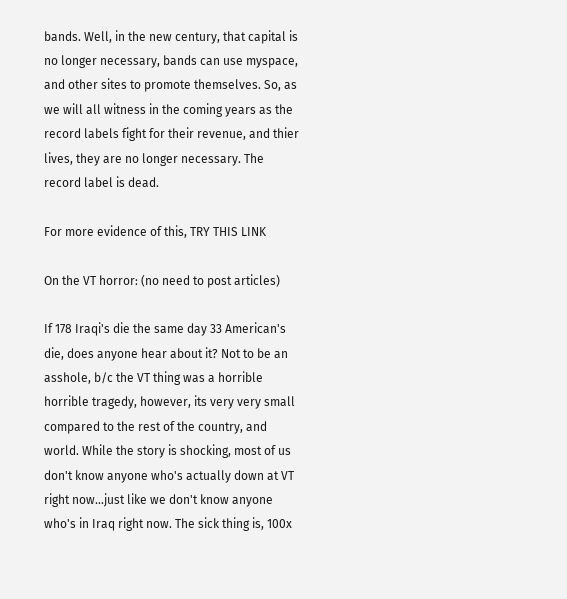bands. Well, in the new century, that capital is no longer necessary, bands can use myspace, and other sites to promote themselves. So, as we will all witness in the coming years as the record labels fight for their revenue, and thier lives, they are no longer necessary. The record label is dead.

For more evidence of this, TRY THIS LINK

On the VT horror: (no need to post articles)

If 178 Iraqi's die the same day 33 American's die, does anyone hear about it? Not to be an asshole, b/c the VT thing was a horrible horrible tragedy, however, its very very small compared to the rest of the country, and world. While the story is shocking, most of us don't know anyone who's actually down at VT right now...just like we don't know anyone who's in Iraq right now. The sick thing is, 100x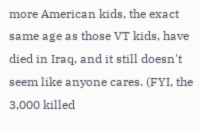more American kids, the exact same age as those VT kids, have died in Iraq, and it still doesn't seem like anyone cares. (FYI, the 3,000 killed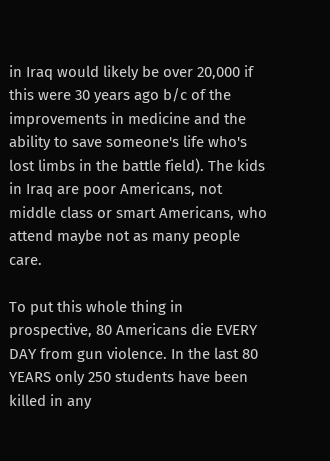in Iraq would likely be over 20,000 if this were 30 years ago b/c of the improvements in medicine and the ability to save someone's life who's lost limbs in the battle field). The kids in Iraq are poor Americans, not middle class or smart Americans, who attend maybe not as many people care.

To put this whole thing in prospective, 80 Americans die EVERY DAY from gun violence. In the last 80 YEARS only 250 students have been killed in any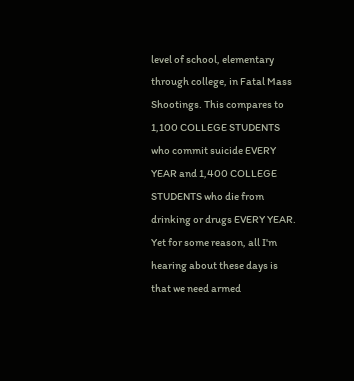level of school, elementary through college, in Fatal Mass Shootings. This compares to 1,100 COLLEGE STUDENTS who commit suicide EVERY YEAR and 1,400 COLLEGE STUDENTS who die from drinking or drugs EVERY YEAR. Yet for some reason, all I'm hearing about these days is that we need armed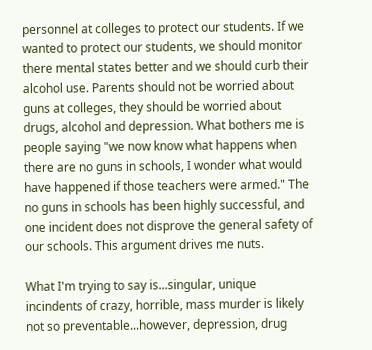personnel at colleges to protect our students. If we wanted to protect our students, we should monitor there mental states better and we should curb their alcohol use. Parents should not be worried about guns at colleges, they should be worried about drugs, alcohol and depression. What bothers me is people saying "we now know what happens when there are no guns in schools, I wonder what would have happened if those teachers were armed." The no guns in schools has been highly successful, and one incident does not disprove the general safety of our schools. This argument drives me nuts.

What I'm trying to say is...singular, unique incindents of crazy, horrible, mass murder is likely not so preventable...however, depression, drug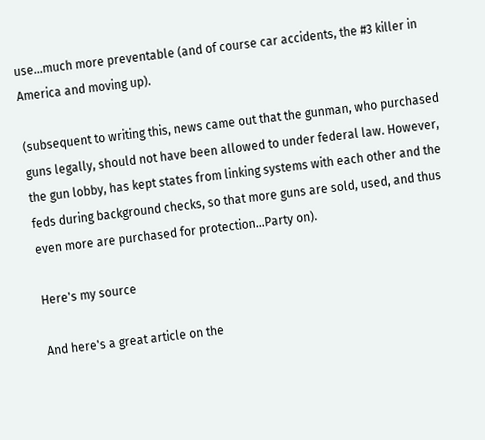use...much more preventable (and of course car accidents, the #3 killer in America and moving up).

(subsequent to writing this, news came out that the gunman, who purchased guns legally, should not have been allowed to under federal law. However, the gun lobby, has kept states from linking systems with each other and the feds during background checks, so that more guns are sold, used, and thus even more are purchased for protection...Party on).

Here's my source

And here's a great article on the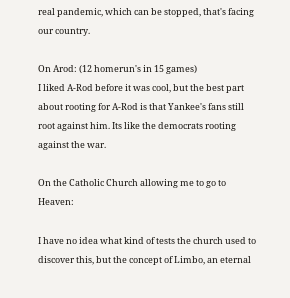real pandemic, which can be stopped, that's facing our country.

On Arod: (12 homerun's in 15 games)
I liked A-Rod before it was cool, but the best part about rooting for A-Rod is that Yankee's fans still root against him. Its like the democrats rooting against the war.

On the Catholic Church allowing me to go to Heaven:

I have no idea what kind of tests the church used to discover this, but the concept of Limbo, an eternal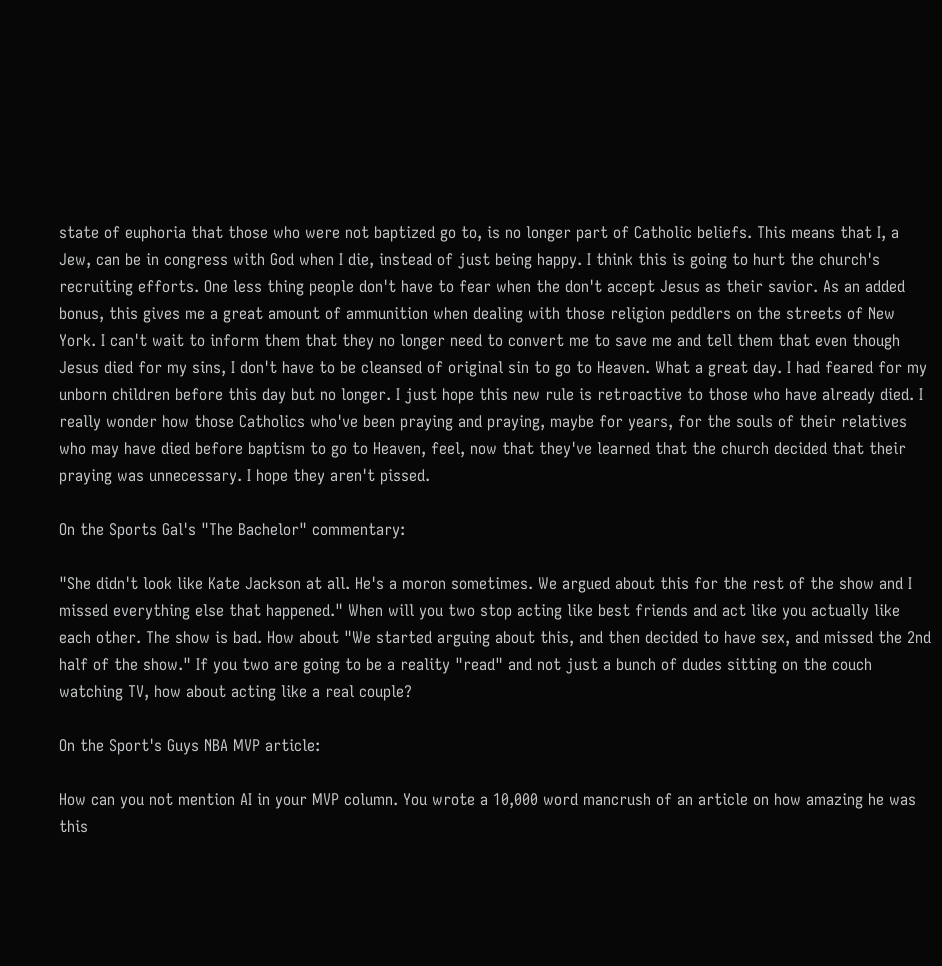state of euphoria that those who were not baptized go to, is no longer part of Catholic beliefs. This means that I, a Jew, can be in congress with God when I die, instead of just being happy. I think this is going to hurt the church's recruiting efforts. One less thing people don't have to fear when the don't accept Jesus as their savior. As an added bonus, this gives me a great amount of ammunition when dealing with those religion peddlers on the streets of New York. I can't wait to inform them that they no longer need to convert me to save me and tell them that even though Jesus died for my sins, I don't have to be cleansed of original sin to go to Heaven. What a great day. I had feared for my unborn children before this day but no longer. I just hope this new rule is retroactive to those who have already died. I really wonder how those Catholics who've been praying and praying, maybe for years, for the souls of their relatives who may have died before baptism to go to Heaven, feel, now that they've learned that the church decided that their praying was unnecessary. I hope they aren't pissed.

On the Sports Gal's "The Bachelor" commentary:

"She didn't look like Kate Jackson at all. He's a moron sometimes. We argued about this for the rest of the show and I missed everything else that happened." When will you two stop acting like best friends and act like you actually like each other. The show is bad. How about "We started arguing about this, and then decided to have sex, and missed the 2nd half of the show." If you two are going to be a reality "read" and not just a bunch of dudes sitting on the couch watching TV, how about acting like a real couple?

On the Sport's Guys NBA MVP article:

How can you not mention AI in your MVP column. You wrote a 10,000 word mancrush of an article on how amazing he was this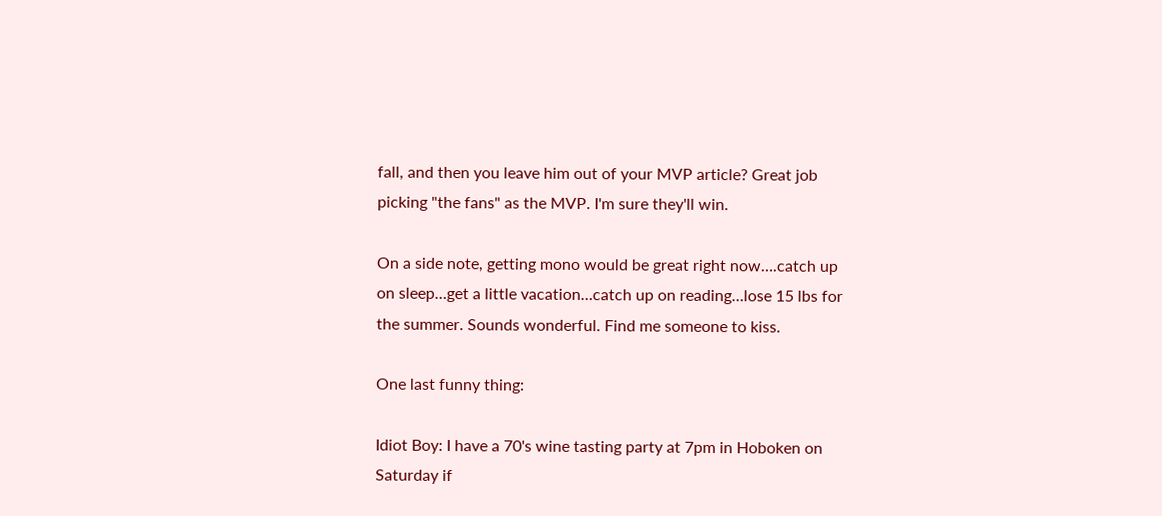fall, and then you leave him out of your MVP article? Great job picking "the fans" as the MVP. I'm sure they'll win.

On a side note, getting mono would be great right now….catch up on sleep…get a little vacation…catch up on reading…lose 15 lbs for the summer. Sounds wonderful. Find me someone to kiss.

One last funny thing:

Idiot Boy: I have a 70's wine tasting party at 7pm in Hoboken on Saturday if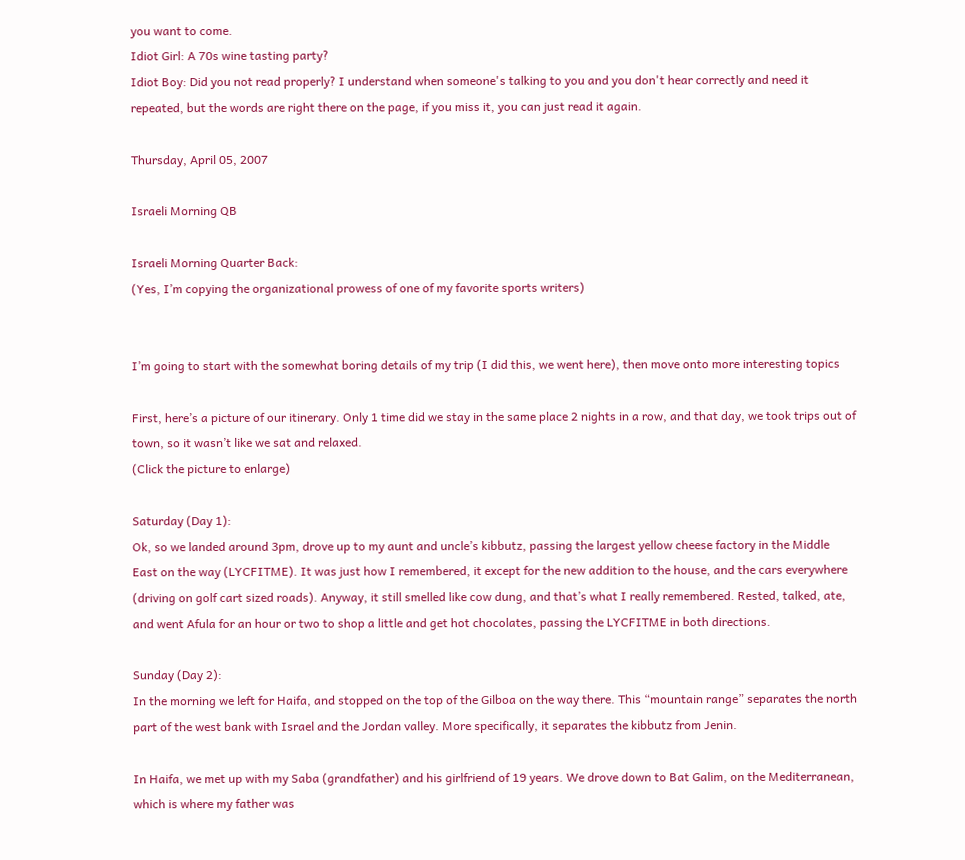you want to come.
Idiot Girl: A 70s wine tasting party?
Idiot Boy: Did you not read properly? I understand when someone's talking to you and you don't hear correctly and need it repeated, but the words are right there on the page, if you miss it, you can just read it again.

Thursday, April 05, 2007

Israeli Morning QB

Israeli Morning Quarter Back:
(Yes, I’m copying the organizational prowess of one of my favorite sports writers)


I’m going to start with the somewhat boring details of my trip (I did this, we went here), then move onto more interesting topics

First, here’s a picture of our itinerary. Only 1 time did we stay in the same place 2 nights in a row, and that day, we took trips out of town, so it wasn’t like we sat and relaxed.
(Click the picture to enlarge)

Saturday (Day 1):
Ok, so we landed around 3pm, drove up to my aunt and uncle’s kibbutz, passing the largest yellow cheese factory in the Middle East on the way (LYCFITME). It was just how I remembered, it except for the new addition to the house, and the cars everywhere (driving on golf cart sized roads). Anyway, it still smelled like cow dung, and that’s what I really remembered. Rested, talked, ate, and went Afula for an hour or two to shop a little and get hot chocolates, passing the LYCFITME in both directions.

Sunday (Day 2):
In the morning we left for Haifa, and stopped on the top of the Gilboa on the way there. This “mountain range” separates the north part of the west bank with Israel and the Jordan valley. More specifically, it separates the kibbutz from Jenin.

In Haifa, we met up with my Saba (grandfather) and his girlfriend of 19 years. We drove down to Bat Galim, on the Mediterranean, which is where my father was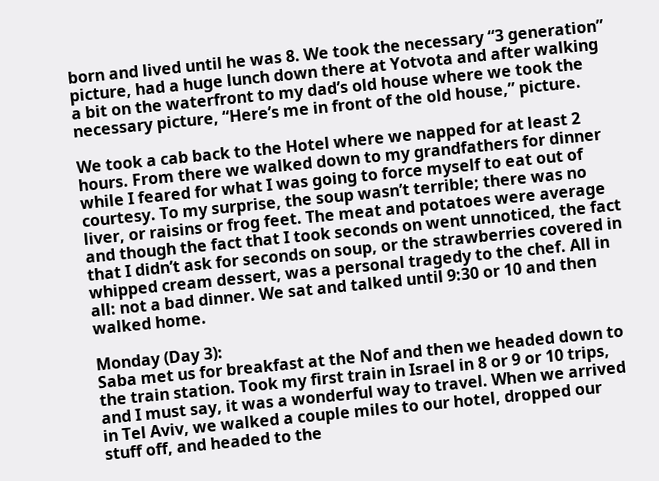born and lived until he was 8. We took the necessary “3 generation” picture, had a huge lunch down there at Yotvota and after walking a bit on the waterfront to my dad’s old house where we took the necessary picture, “Here’s me in front of the old house,” picture.

We took a cab back to the Hotel where we napped for at least 2 hours. From there we walked down to my grandfathers for dinner while I feared for what I was going to force myself to eat out of courtesy. To my surprise, the soup wasn’t terrible; there was no liver, or raisins or frog feet. The meat and potatoes were average and though the fact that I took seconds on went unnoticed, the fact that I didn’t ask for seconds on soup, or the strawberries covered in whipped cream dessert, was a personal tragedy to the chef. All in all: not a bad dinner. We sat and talked until 9:30 or 10 and then walked home.

Monday (Day 3):
Saba met us for breakfast at the Nof and then we headed down to the train station. Took my first train in Israel in 8 or 9 or 10 trips, and I must say, it was a wonderful way to travel. When we arrived in Tel Aviv, we walked a couple miles to our hotel, dropped our stuff off, and headed to the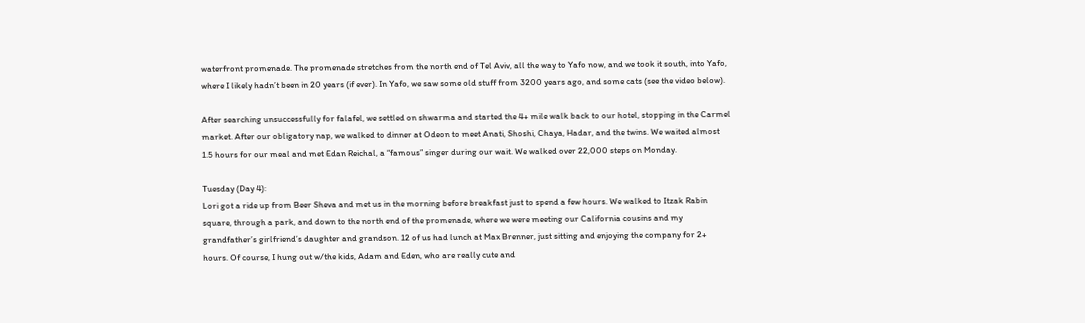waterfront promenade. The promenade stretches from the north end of Tel Aviv, all the way to Yafo now, and we took it south, into Yafo, where I likely hadn’t been in 20 years (if ever). In Yafo, we saw some old stuff from 3200 years ago, and some cats (see the video below).

After searching unsuccessfully for falafel, we settled on shwarma and started the 4+ mile walk back to our hotel, stopping in the Carmel market. After our obligatory nap, we walked to dinner at Odeon to meet Anati, Shoshi, Chaya, Hadar, and the twins. We waited almost 1.5 hours for our meal and met Edan Reichal, a “famous” singer during our wait. We walked over 22,000 steps on Monday.

Tuesday (Day 4):
Lori got a ride up from Beer Sheva and met us in the morning before breakfast just to spend a few hours. We walked to Itzak Rabin square, through a park, and down to the north end of the promenade, where we were meeting our California cousins and my grandfather’s girlfriend’s daughter and grandson. 12 of us had lunch at Max Brenner, just sitting and enjoying the company for 2+ hours. Of course, I hung out w/the kids, Adam and Eden, who are really cute and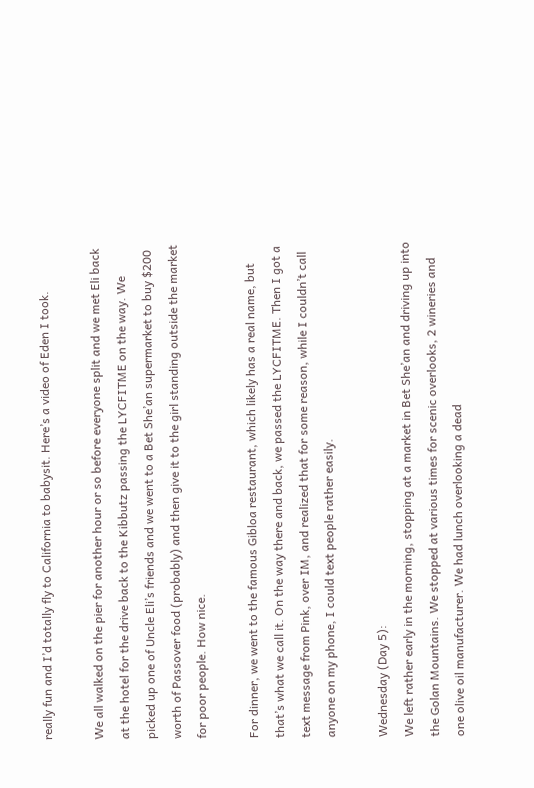really fun and I’d totally fly to California to babysit. Here’s a video of Eden I took.

We all walked on the pier for another hour or so before everyone split and we met Eli back at the hotel for the drive back to the Kibbutz passing the LYCFITME on the way. We picked up one of Uncle Eli’s friends and we went to a Bet She’an supermarket to buy $200 worth of Passover food (probably) and then give it to the girl standing outside the market for poor people. How nice.

For dinner, we went to the famous Gibloa restaurant, which likely has a real name, but that’s what we call it. On the way there and back, we passed the LYCFITME. Then I got a text message from Pink, over IM, and realized that for some reason, while I couldn’t call anyone on my phone, I could text people rather easily.

Wednesday (Day 5):
We left rather early in the morning, stopping at a market in Bet She’an and driving up into the Golan Mountains. We stopped at various times for scenic overlooks, 2 wineries and one olive oil manufacturer. We had lunch overlooking a dead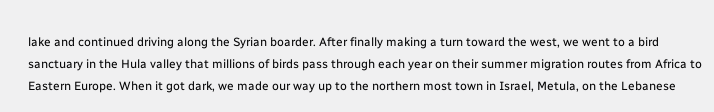lake and continued driving along the Syrian boarder. After finally making a turn toward the west, we went to a bird sanctuary in the Hula valley that millions of birds pass through each year on their summer migration routes from Africa to Eastern Europe. When it got dark, we made our way up to the northern most town in Israel, Metula, on the Lebanese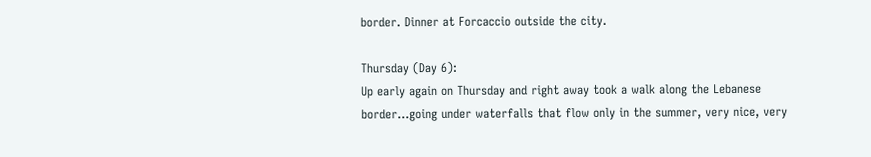border. Dinner at Forcaccio outside the city.

Thursday (Day 6):
Up early again on Thursday and right away took a walk along the Lebanese border…going under waterfalls that flow only in the summer, very nice, very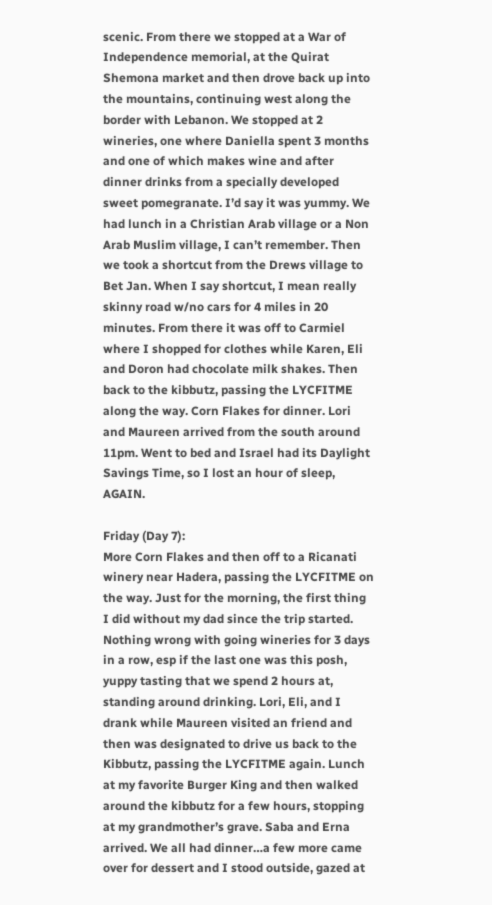scenic. From there we stopped at a War of Independence memorial, at the Quirat Shemona market and then drove back up into the mountains, continuing west along the border with Lebanon. We stopped at 2 wineries, one where Daniella spent 3 months and one of which makes wine and after dinner drinks from a specially developed sweet pomegranate. I’d say it was yummy. We had lunch in a Christian Arab village or a Non Arab Muslim village, I can’t remember. Then we took a shortcut from the Drews village to Bet Jan. When I say shortcut, I mean really skinny road w/no cars for 4 miles in 20 minutes. From there it was off to Carmiel where I shopped for clothes while Karen, Eli and Doron had chocolate milk shakes. Then back to the kibbutz, passing the LYCFITME along the way. Corn Flakes for dinner. Lori and Maureen arrived from the south around 11pm. Went to bed and Israel had its Daylight Savings Time, so I lost an hour of sleep, AGAIN.

Friday (Day 7):
More Corn Flakes and then off to a Ricanati winery near Hadera, passing the LYCFITME on the way. Just for the morning, the first thing I did without my dad since the trip started. Nothing wrong with going wineries for 3 days in a row, esp if the last one was this posh, yuppy tasting that we spend 2 hours at, standing around drinking. Lori, Eli, and I drank while Maureen visited an friend and then was designated to drive us back to the Kibbutz, passing the LYCFITME again. Lunch at my favorite Burger King and then walked around the kibbutz for a few hours, stopping at my grandmother’s grave. Saba and Erna arrived. We all had dinner…a few more came over for dessert and I stood outside, gazed at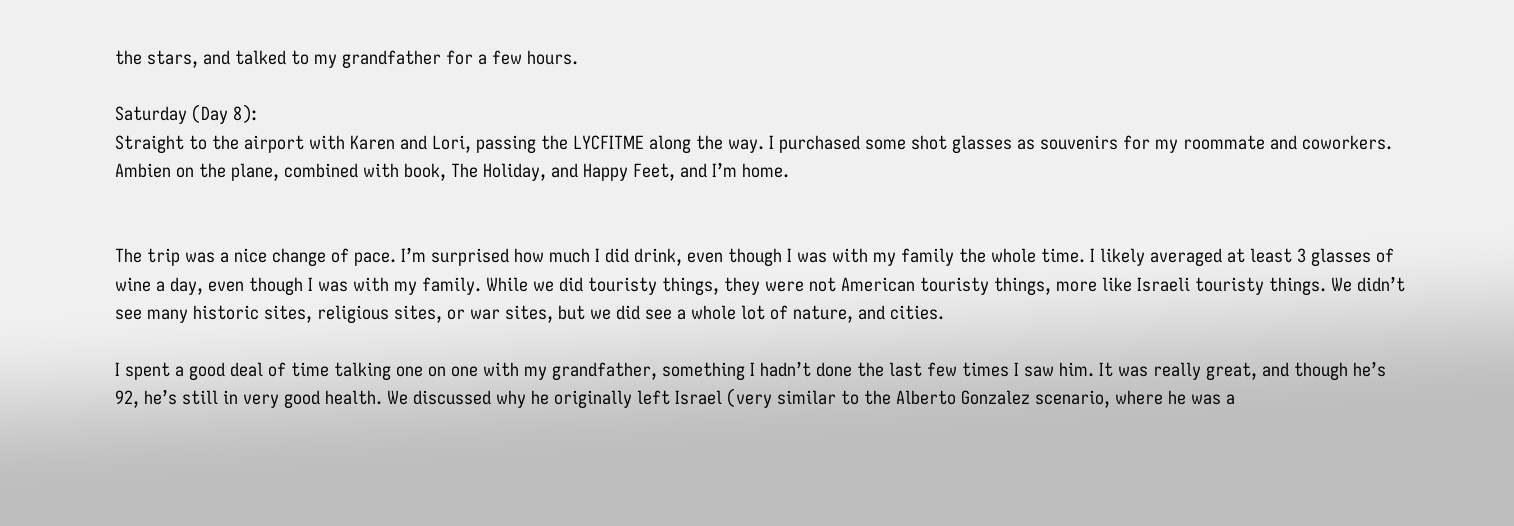the stars, and talked to my grandfather for a few hours.

Saturday (Day 8):
Straight to the airport with Karen and Lori, passing the LYCFITME along the way. I purchased some shot glasses as souvenirs for my roommate and coworkers. Ambien on the plane, combined with book, The Holiday, and Happy Feet, and I’m home.


The trip was a nice change of pace. I’m surprised how much I did drink, even though I was with my family the whole time. I likely averaged at least 3 glasses of wine a day, even though I was with my family. While we did touristy things, they were not American touristy things, more like Israeli touristy things. We didn’t see many historic sites, religious sites, or war sites, but we did see a whole lot of nature, and cities.

I spent a good deal of time talking one on one with my grandfather, something I hadn’t done the last few times I saw him. It was really great, and though he’s 92, he’s still in very good health. We discussed why he originally left Israel (very similar to the Alberto Gonzalez scenario, where he was a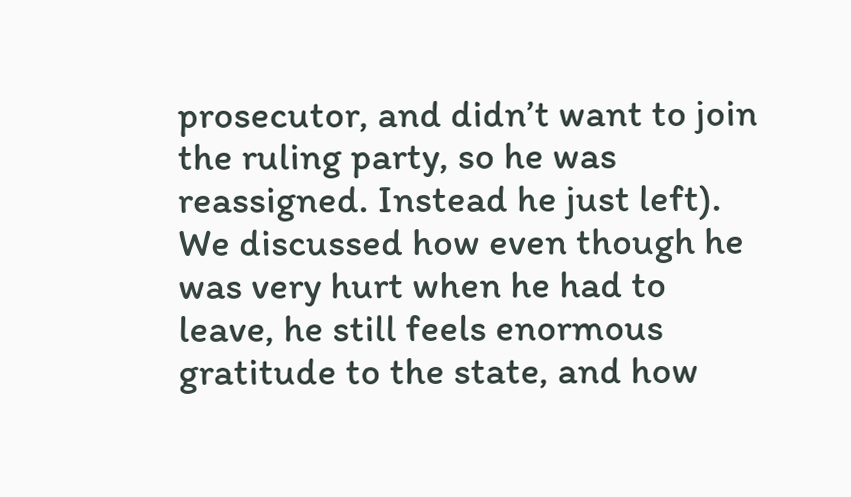prosecutor, and didn’t want to join the ruling party, so he was reassigned. Instead he just left). We discussed how even though he was very hurt when he had to leave, he still feels enormous gratitude to the state, and how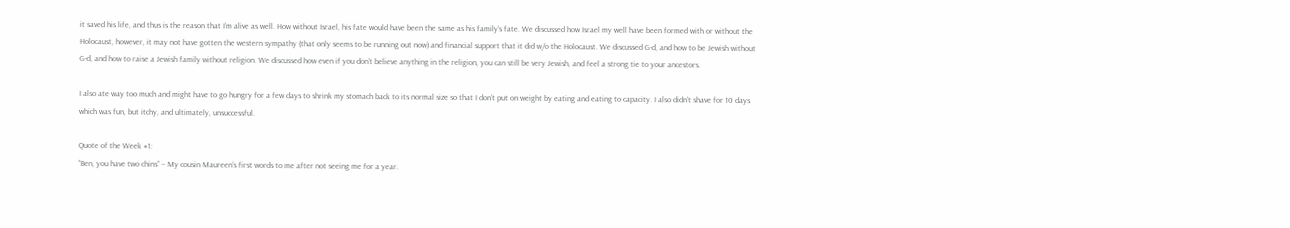it saved his life, and thus is the reason that I’m alive as well. How without Israel, his fate would have been the same as his family’s fate. We discussed how Israel my well have been formed with or without the Holocaust, however, it may not have gotten the western sympathy (that only seems to be running out now) and financial support that it did w/o the Holocaust. We discussed G-d, and how to be Jewish without G-d, and how to raise a Jewish family without religion. We discussed how even if you don’t believe anything in the religion, you can still be very Jewish, and feel a strong tie to your ancestors.

I also ate way too much and might have to go hungry for a few days to shrink my stomach back to its normal size so that I don’t put on weight by eating and eating to capacity. I also didn’t shave for 10 days which was fun, but itchy, and ultimately, unsuccessful.

Quote of the Week #1:
“Ben, you have two chins” – My cousin Maureen’s first words to me after not seeing me for a year.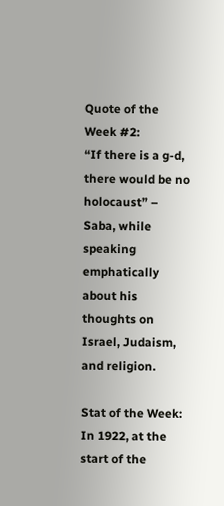Quote of the Week #2:
“If there is a g-d, there would be no holocaust” – Saba, while speaking emphatically about his thoughts on Israel, Judaism, and religion.

Stat of the Week:
In 1922, at the start of the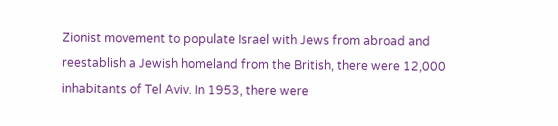Zionist movement to populate Israel with Jews from abroad and reestablish a Jewish homeland from the British, there were 12,000 inhabitants of Tel Aviv. In 1953, there were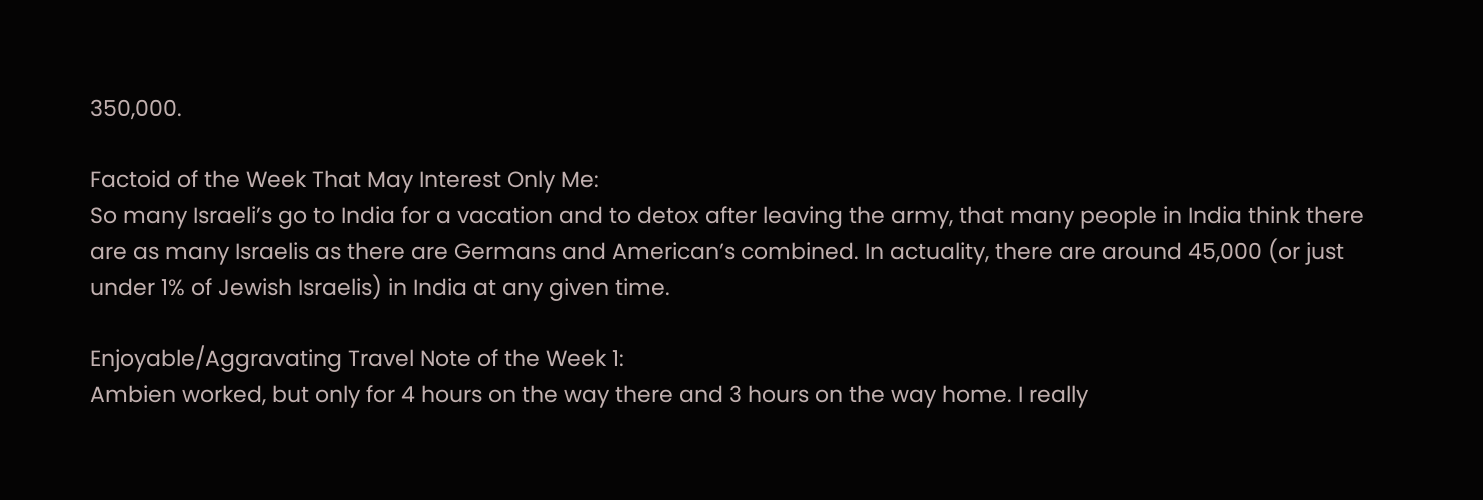350,000.

Factoid of the Week That May Interest Only Me:
So many Israeli’s go to India for a vacation and to detox after leaving the army, that many people in India think there are as many Israelis as there are Germans and American’s combined. In actuality, there are around 45,000 (or just under 1% of Jewish Israelis) in India at any given time.

Enjoyable/Aggravating Travel Note of the Week 1:
Ambien worked, but only for 4 hours on the way there and 3 hours on the way home. I really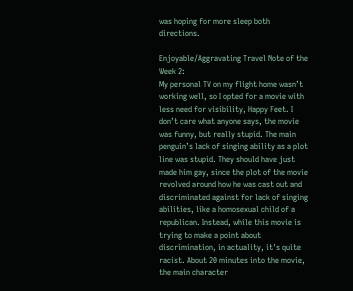was hoping for more sleep both directions.

Enjoyable/Aggravating Travel Note of the Week 2:
My personal TV on my flight home wasn’t working well, so I opted for a movie with less need for visibility, Happy Feet. I don’t care what anyone says, the movie was funny, but really stupid. The main penguin’s lack of singing ability as a plot line was stupid. They should have just made him gay, since the plot of the movie revolved around how he was cast out and discriminated against for lack of singing abilities, like a homosexual child of a republican. Instead, while this movie is trying to make a point about discrimination, in actuality, it's quite racist. About 20 minutes into the movie, the main character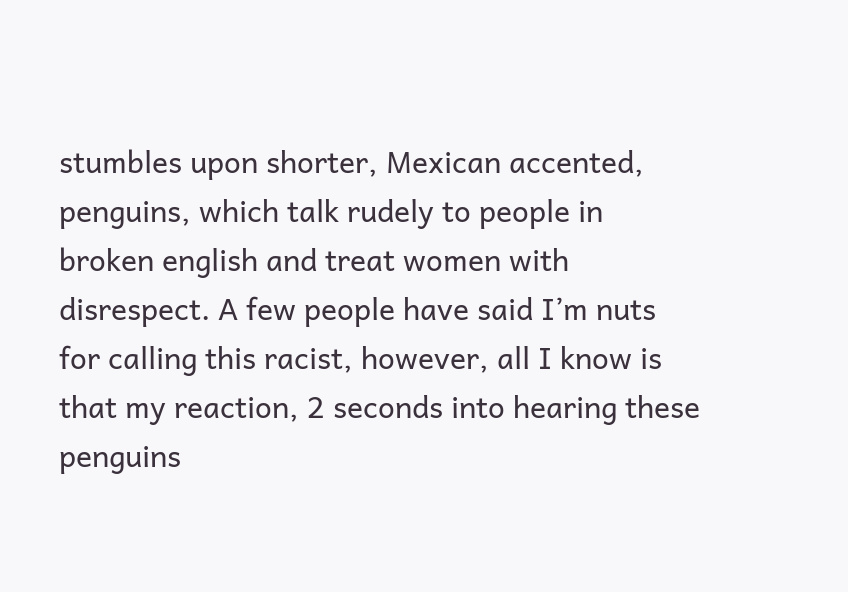stumbles upon shorter, Mexican accented, penguins, which talk rudely to people in broken english and treat women with disrespect. A few people have said I’m nuts for calling this racist, however, all I know is that my reaction, 2 seconds into hearing these penguins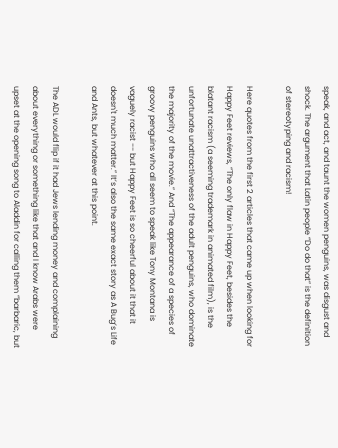speak, and act, and taunt the women penguins, was disgust and shock. The argument that Latin people “Do do that” is the definition of stereotyping and racism!

Here quotes from the first 2 articles that came up when looking for Happy Feet reviews, “The only flaw in Happy Feet, besides the blatant racism (a seeming trademark in animated film), is the unfortunate unattractiveness of the adult penguins, who dominate the majority of the movie.” And “The appearance of a species of groovy penguins who all seem to speak like Tony Montana is vaguely racist -- but Happy Feet is so cheerful about it that it doesn't much matter.” It’s also the same exact story as A Bug’s Life and Ants, but whatever at this point.

The ADL would flip if it had Jews lending money and complaining about everything or something like that and I know Arabs were upset at the opening song to Aladdin for calling them “barbaric, but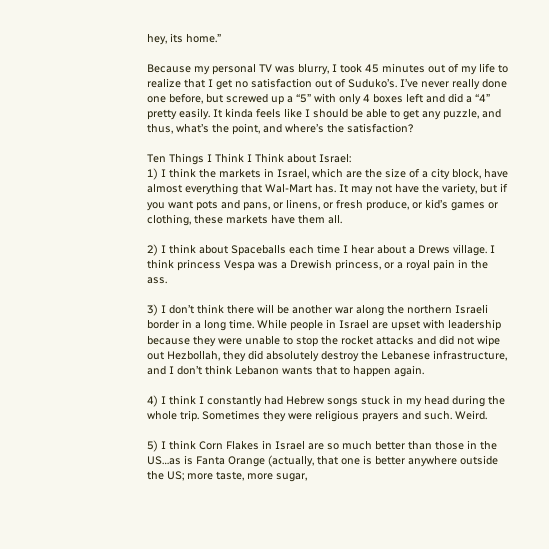hey, its home.”

Because my personal TV was blurry, I took 45 minutes out of my life to realize that I get no satisfaction out of Suduko’s. I’ve never really done one before, but screwed up a “5” with only 4 boxes left and did a “4” pretty easily. It kinda feels like I should be able to get any puzzle, and thus, what’s the point, and where’s the satisfaction?

Ten Things I Think I Think about Israel:
1) I think the markets in Israel, which are the size of a city block, have almost everything that Wal-Mart has. It may not have the variety, but if you want pots and pans, or linens, or fresh produce, or kid’s games or clothing, these markets have them all.

2) I think about Spaceballs each time I hear about a Drews village. I think princess Vespa was a Drewish princess, or a royal pain in the ass.

3) I don’t think there will be another war along the northern Israeli border in a long time. While people in Israel are upset with leadership because they were unable to stop the rocket attacks and did not wipe out Hezbollah, they did absolutely destroy the Lebanese infrastructure, and I don’t think Lebanon wants that to happen again.

4) I think I constantly had Hebrew songs stuck in my head during the whole trip. Sometimes they were religious prayers and such. Weird.

5) I think Corn Flakes in Israel are so much better than those in the US…as is Fanta Orange (actually, that one is better anywhere outside the US; more taste, more sugar,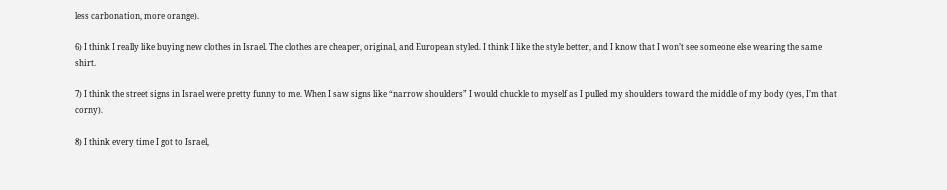less carbonation, more orange).

6) I think I really like buying new clothes in Israel. The clothes are cheaper, original, and European styled. I think I like the style better, and I know that I won’t see someone else wearing the same shirt.

7) I think the street signs in Israel were pretty funny to me. When I saw signs like “narrow shoulders” I would chuckle to myself as I pulled my shoulders toward the middle of my body (yes, I’m that corny).

8) I think every time I got to Israel,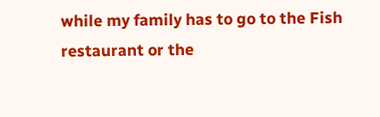while my family has to go to the Fish restaurant or the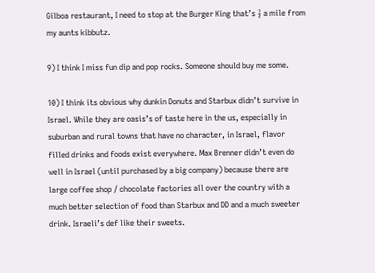Gilboa restaurant, I need to stop at the Burger King that’s ½ a mile from my aunts kibbutz.

9) I think I miss fun dip and pop rocks. Someone should buy me some.

10) I think its obvious why dunkin Donuts and Starbux didn’t survive in Israel. While they are oasis’s of taste here in the us, especially in suburban and rural towns that have no character, in Israel, flavor filled drinks and foods exist everywhere. Max Brenner didn’t even do well in Israel (until purchased by a big company) because there are large coffee shop / chocolate factories all over the country with a much better selection of food than Starbux and DD and a much sweeter drink. Israeli’s def like their sweets.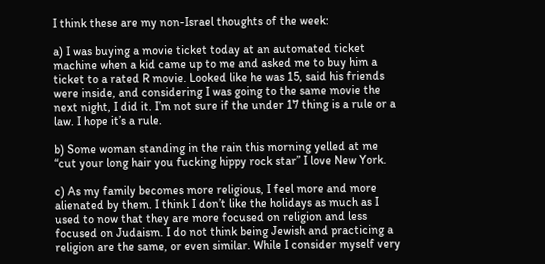I think these are my non-Israel thoughts of the week:

a) I was buying a movie ticket today at an automated ticket machine when a kid came up to me and asked me to buy him a ticket to a rated R movie. Looked like he was 15, said his friends were inside, and considering I was going to the same movie the next night, I did it. I’m not sure if the under 17 thing is a rule or a law. I hope it’s a rule.

b) Some woman standing in the rain this morning yelled at me “cut your long hair you fucking hippy rock star” I love New York.

c) As my family becomes more religious, I feel more and more alienated by them. I think I don’t like the holidays as much as I used to now that they are more focused on religion and less focused on Judaism. I do not think being Jewish and practicing a religion are the same, or even similar. While I consider myself very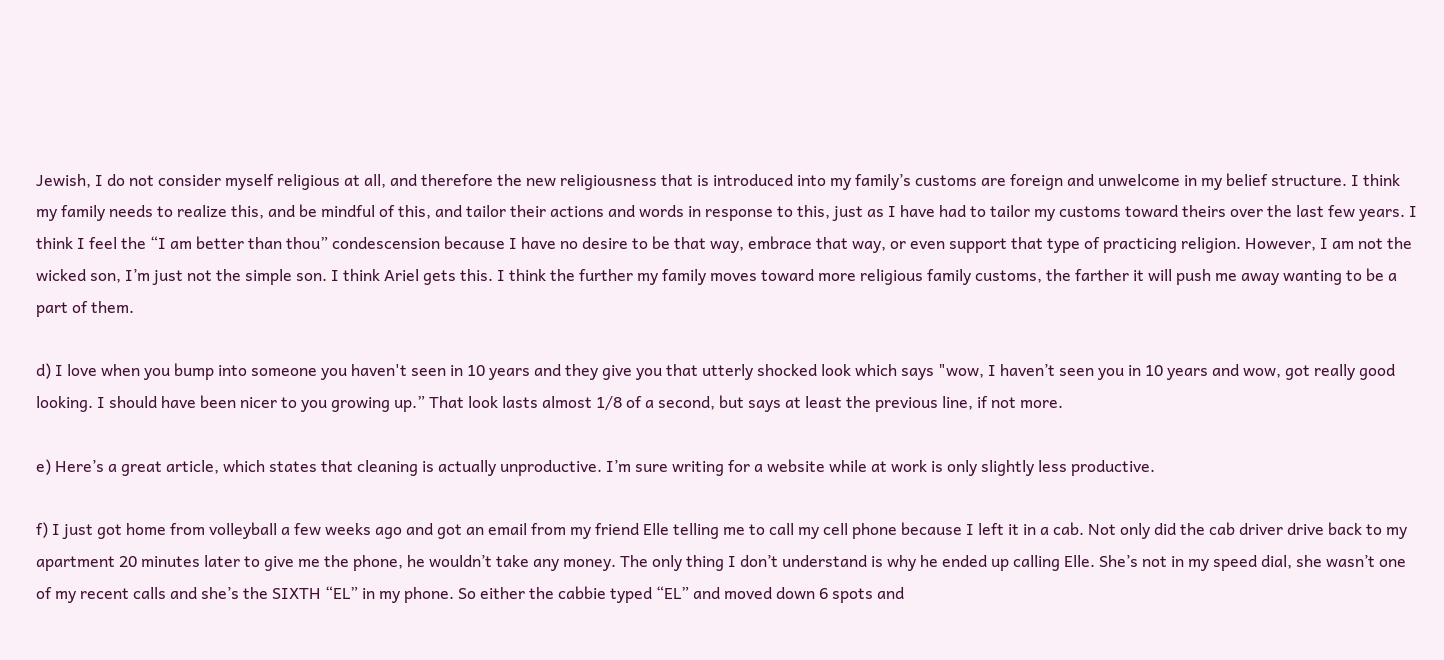Jewish, I do not consider myself religious at all, and therefore the new religiousness that is introduced into my family’s customs are foreign and unwelcome in my belief structure. I think my family needs to realize this, and be mindful of this, and tailor their actions and words in response to this, just as I have had to tailor my customs toward theirs over the last few years. I think I feel the “I am better than thou” condescension because I have no desire to be that way, embrace that way, or even support that type of practicing religion. However, I am not the wicked son, I’m just not the simple son. I think Ariel gets this. I think the further my family moves toward more religious family customs, the farther it will push me away wanting to be a part of them.

d) I love when you bump into someone you haven't seen in 10 years and they give you that utterly shocked look which says "wow, I haven’t seen you in 10 years and wow, got really good looking. I should have been nicer to you growing up.” That look lasts almost 1/8 of a second, but says at least the previous line, if not more.

e) Here’s a great article, which states that cleaning is actually unproductive. I’m sure writing for a website while at work is only slightly less productive.

f) I just got home from volleyball a few weeks ago and got an email from my friend Elle telling me to call my cell phone because I left it in a cab. Not only did the cab driver drive back to my apartment 20 minutes later to give me the phone, he wouldn’t take any money. The only thing I don’t understand is why he ended up calling Elle. She’s not in my speed dial, she wasn’t one of my recent calls and she’s the SIXTH “EL” in my phone. So either the cabbie typed “EL” and moved down 6 spots and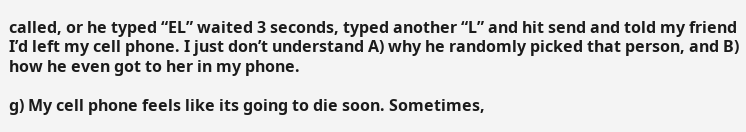called, or he typed “EL” waited 3 seconds, typed another “L” and hit send and told my friend I’d left my cell phone. I just don’t understand A) why he randomly picked that person, and B) how he even got to her in my phone.

g) My cell phone feels like its going to die soon. Sometimes,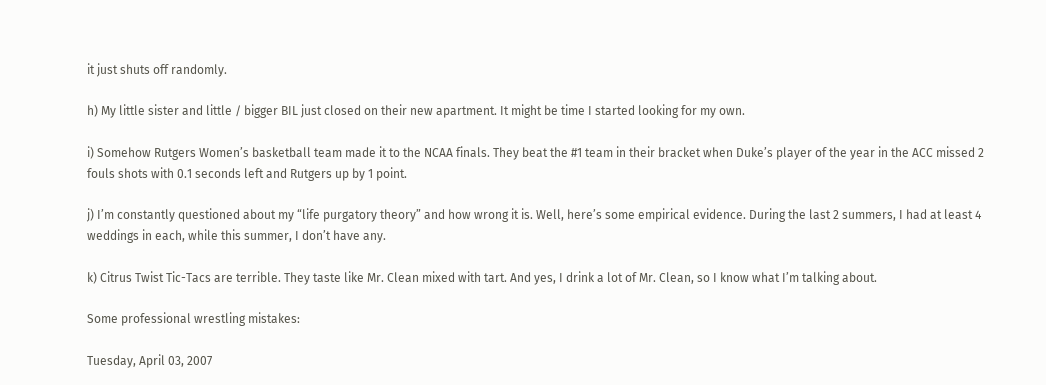it just shuts off randomly.

h) My little sister and little / bigger BIL just closed on their new apartment. It might be time I started looking for my own.

i) Somehow Rutgers Women’s basketball team made it to the NCAA finals. They beat the #1 team in their bracket when Duke’s player of the year in the ACC missed 2 fouls shots with 0.1 seconds left and Rutgers up by 1 point.

j) I’m constantly questioned about my “life purgatory theory” and how wrong it is. Well, here’s some empirical evidence. During the last 2 summers, I had at least 4 weddings in each, while this summer, I don’t have any.

k) Citrus Twist Tic-Tacs are terrible. They taste like Mr. Clean mixed with tart. And yes, I drink a lot of Mr. Clean, so I know what I’m talking about.

Some professional wrestling mistakes:

Tuesday, April 03, 2007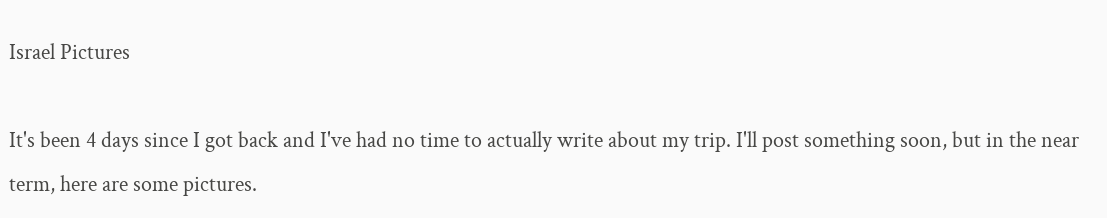Israel Pictures

It's been 4 days since I got back and I've had no time to actually write about my trip. I'll post something soon, but in the near term, here are some pictures.